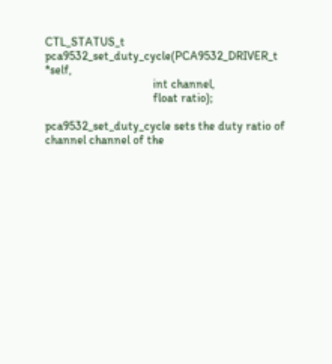CTL_STATUS_t pca9532_set_duty_cycle(PCA9532_DRIVER_t *self,
                                    int channel,
                                    float ratio);

pca9532_set_duty_cycle sets the duty ratio of channel channel of the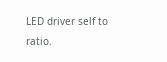LED driver self to ratio.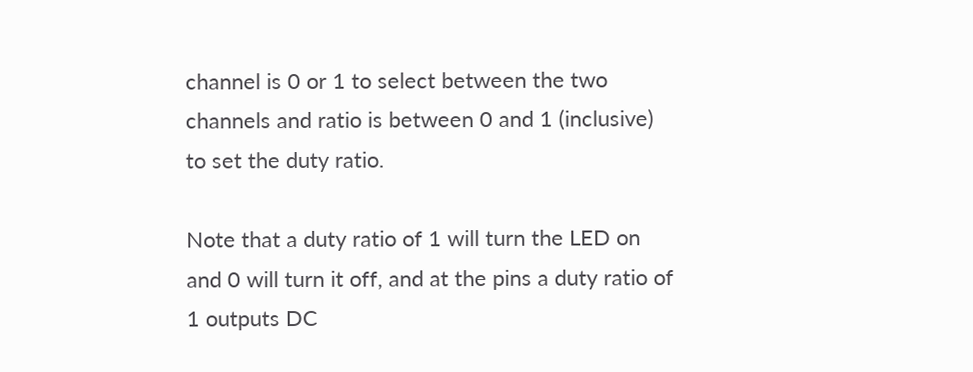channel is 0 or 1 to select between the two channels and ratio is between 0 and 1 (inclusive) to set the duty ratio.

Note that a duty ratio of 1 will turn the LED on and 0 will turn it off, and at the pins a duty ratio of 1 outputs DC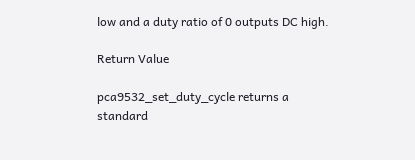low and a duty ratio of 0 outputs DC high.

Return Value

pca9532_set_duty_cycle returns a standard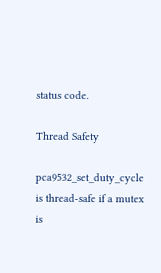status code.

Thread Safety

pca9532_set_duty_cycle is thread-safe if a mutex is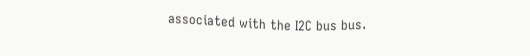associated with the I2C bus bus.